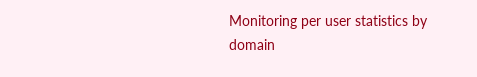Monitoring per user statistics by domain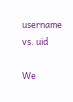username vs. uid

We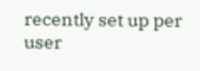recently set up per user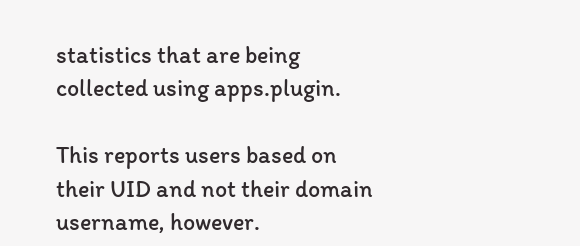statistics that are being collected using apps.plugin.

This reports users based on their UID and not their domain username, however.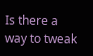Is there a way to tweak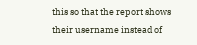this so that the report shows their username instead of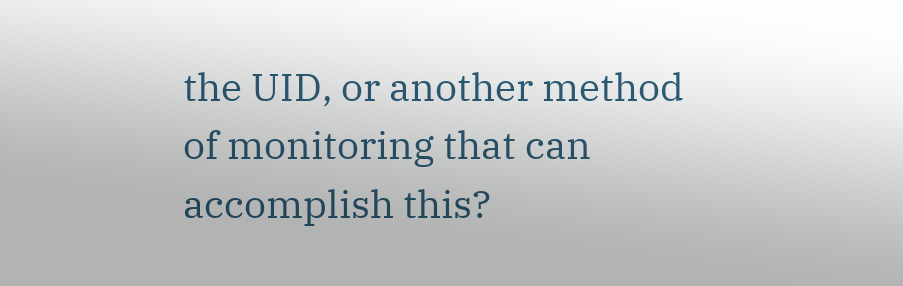the UID, or another method of monitoring that can accomplish this?